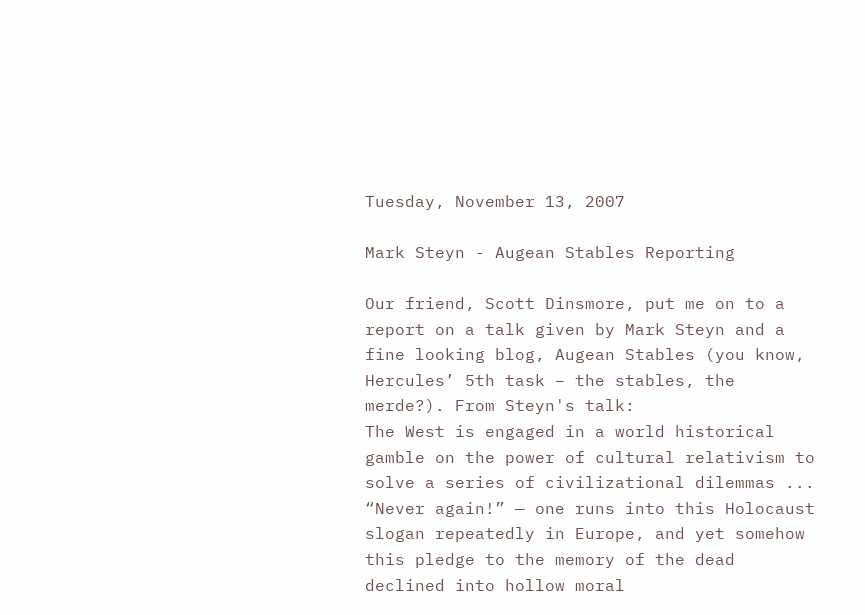Tuesday, November 13, 2007

Mark Steyn - Augean Stables Reporting

Our friend, Scott Dinsmore, put me on to a report on a talk given by Mark Steyn and a fine looking blog, Augean Stables (you know, Hercules’ 5th task – the stables, the merde?). From Steyn's talk:
The West is engaged in a world historical gamble on the power of cultural relativism to solve a series of civilizational dilemmas ... “Never again!” — one runs into this Holocaust slogan repeatedly in Europe, and yet somehow this pledge to the memory of the dead declined into hollow moral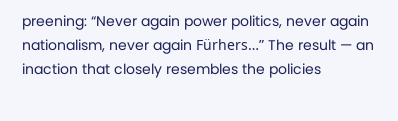preening: “Never again power politics, never again nationalism, never again Fürhers…” The result — an inaction that closely resembles the policies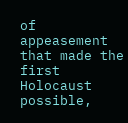of appeasement that made the first Holocaust possible,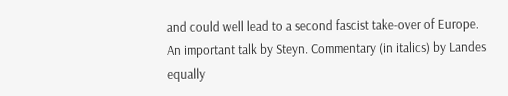and could well lead to a second fascist take-over of Europe.
An important talk by Steyn. Commentary (in italics) by Landes equally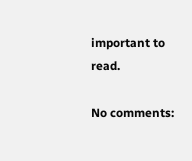important to read.

No comments: